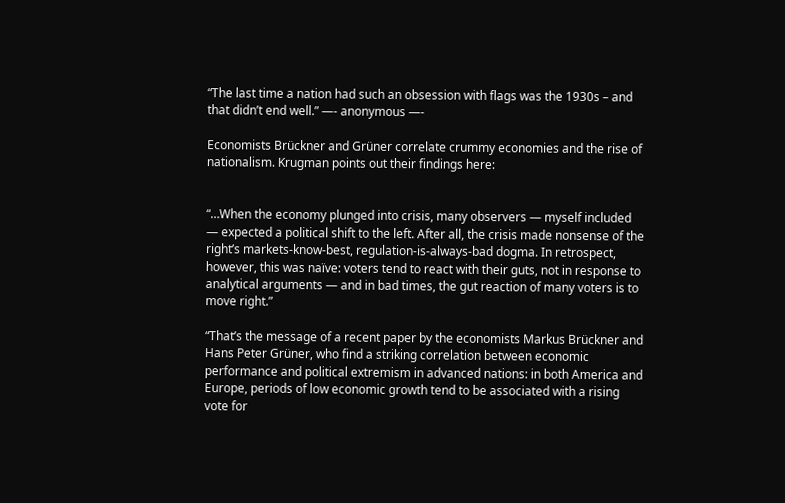“The last time a nation had such an obsession with flags was the 1930s – and that didn’t end well.” —- anonymous —-

Economists Brückner and Grüner correlate crummy economies and the rise of nationalism. Krugman points out their findings here:


“…When the economy plunged into crisis, many observers — myself included — expected a political shift to the left. After all, the crisis made nonsense of the right’s markets-know-best, regulation-is-always-bad dogma. In retrospect, however, this was naïve: voters tend to react with their guts, not in response to analytical arguments — and in bad times, the gut reaction of many voters is to move right.”

“That’s the message of a recent paper by the economists Markus Brückner and Hans Peter Grüner, who find a striking correlation between economic performance and political extremism in advanced nations: in both America and Europe, periods of low economic growth tend to be associated with a rising vote for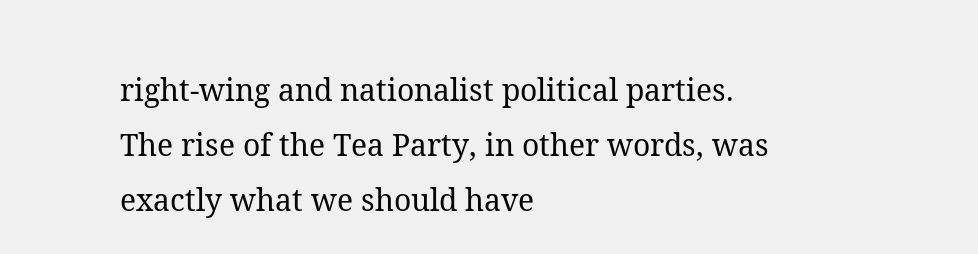right-wing and nationalist political parties. The rise of the Tea Party, in other words, was exactly what we should have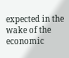expected in the wake of the economic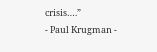crisis….”
- Paul Krugman -